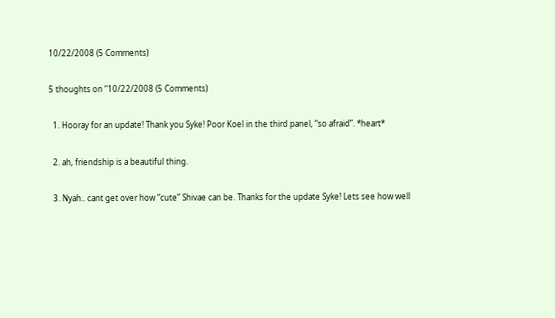10/22/2008 (5 Comments)

5 thoughts on “10/22/2008 (5 Comments)

  1. Hooray for an update! Thank you Syke! Poor Koel in the third panel, “so afraid”. *heart*

  2. ah, friendship is a beautiful thing.

  3. Nyah.. cant get over how “cute” Shivae can be. Thanks for the update Syke! Lets see how well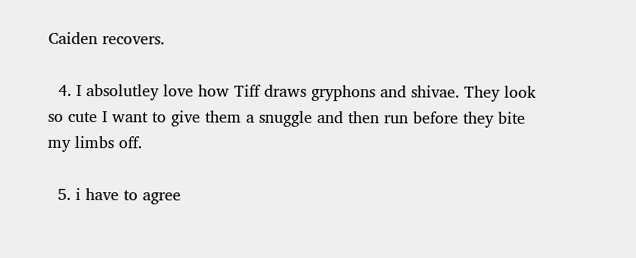Caiden recovers.

  4. I absolutley love how Tiff draws gryphons and shivae. They look so cute I want to give them a snuggle and then run before they bite my limbs off.

  5. i have to agree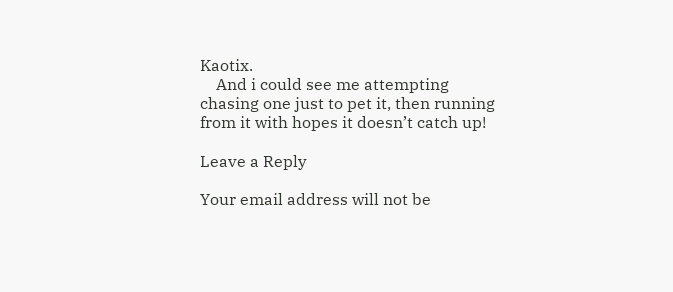Kaotix.
    And i could see me attempting chasing one just to pet it, then running from it with hopes it doesn’t catch up!

Leave a Reply

Your email address will not be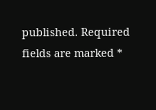published. Required fields are marked *